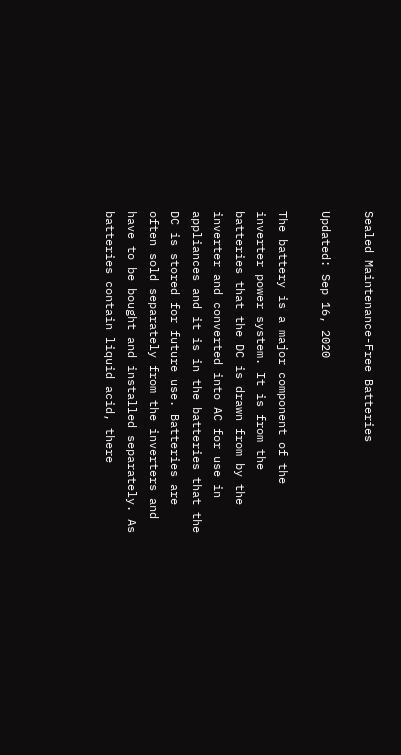Sealed Maintenance-Free Batteries

Updated: Sep 16, 2020

The battery is a major component of the inverter power system. It is from the batteries that the DC is drawn from by the inverter and converted into AC for use in appliances and it is in the batteries that the DC is stored for future use. Batteries are often sold separately from the inverters and have to be bought and installed separately. As batteries contain liquid acid, there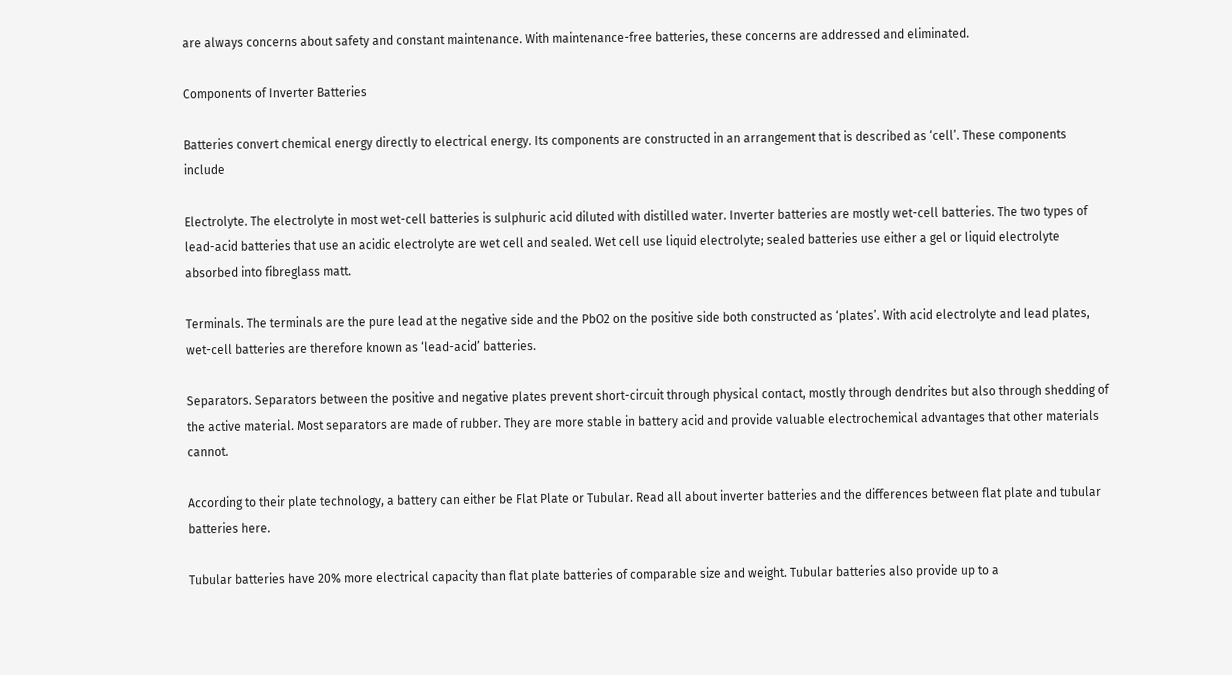are always concerns about safety and constant maintenance. With maintenance-free batteries, these concerns are addressed and eliminated.

Components of Inverter Batteries

Batteries convert chemical energy directly to electrical energy. Its components are constructed in an arrangement that is described as ‘cell’. These components include

Electrolyte. The electrolyte in most wet-cell batteries is sulphuric acid diluted with distilled water. Inverter batteries are mostly wet-cell batteries. The two types of lead-acid batteries that use an acidic electrolyte are wet cell and sealed. Wet cell use liquid electrolyte; sealed batteries use either a gel or liquid electrolyte absorbed into fibreglass matt.

Terminals. The terminals are the pure lead at the negative side and the PbO2 on the positive side both constructed as ‘plates’. With acid electrolyte and lead plates, wet-cell batteries are therefore known as ‘lead-acid’ batteries.

Separators. Separators between the positive and negative plates prevent short-circuit through physical contact, mostly through dendrites but also through shedding of the active material. Most separators are made of rubber. They are more stable in battery acid and provide valuable electrochemical advantages that other materials cannot.

According to their plate technology, a battery can either be Flat Plate or Tubular. Read all about inverter batteries and the differences between flat plate and tubular batteries here.

Tubular batteries have 20% more electrical capacity than flat plate batteries of comparable size and weight. Tubular batteries also provide up to a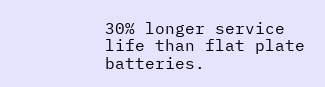30% longer service life than flat plate batteries.